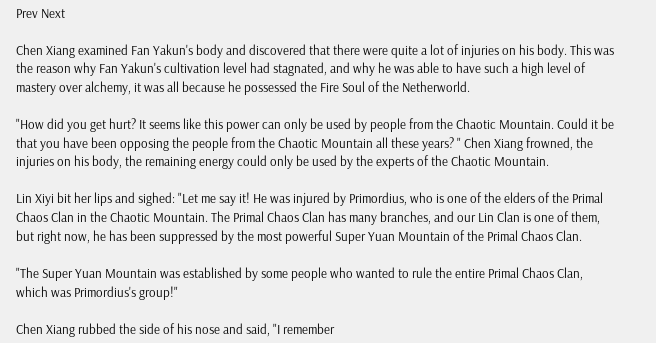Prev Next

Chen Xiang examined Fan Yakun's body and discovered that there were quite a lot of injuries on his body. This was the reason why Fan Yakun's cultivation level had stagnated, and why he was able to have such a high level of mastery over alchemy, it was all because he possessed the Fire Soul of the Netherworld.

"How did you get hurt? It seems like this power can only be used by people from the Chaotic Mountain. Could it be that you have been opposing the people from the Chaotic Mountain all these years? " Chen Xiang frowned, the injuries on his body, the remaining energy could only be used by the experts of the Chaotic Mountain.

Lin Xiyi bit her lips and sighed: "Let me say it! He was injured by Primordius, who is one of the elders of the Primal Chaos Clan in the Chaotic Mountain. The Primal Chaos Clan has many branches, and our Lin Clan is one of them, but right now, he has been suppressed by the most powerful Super Yuan Mountain of the Primal Chaos Clan.

"The Super Yuan Mountain was established by some people who wanted to rule the entire Primal Chaos Clan, which was Primordius's group!"

Chen Xiang rubbed the side of his nose and said, "I remember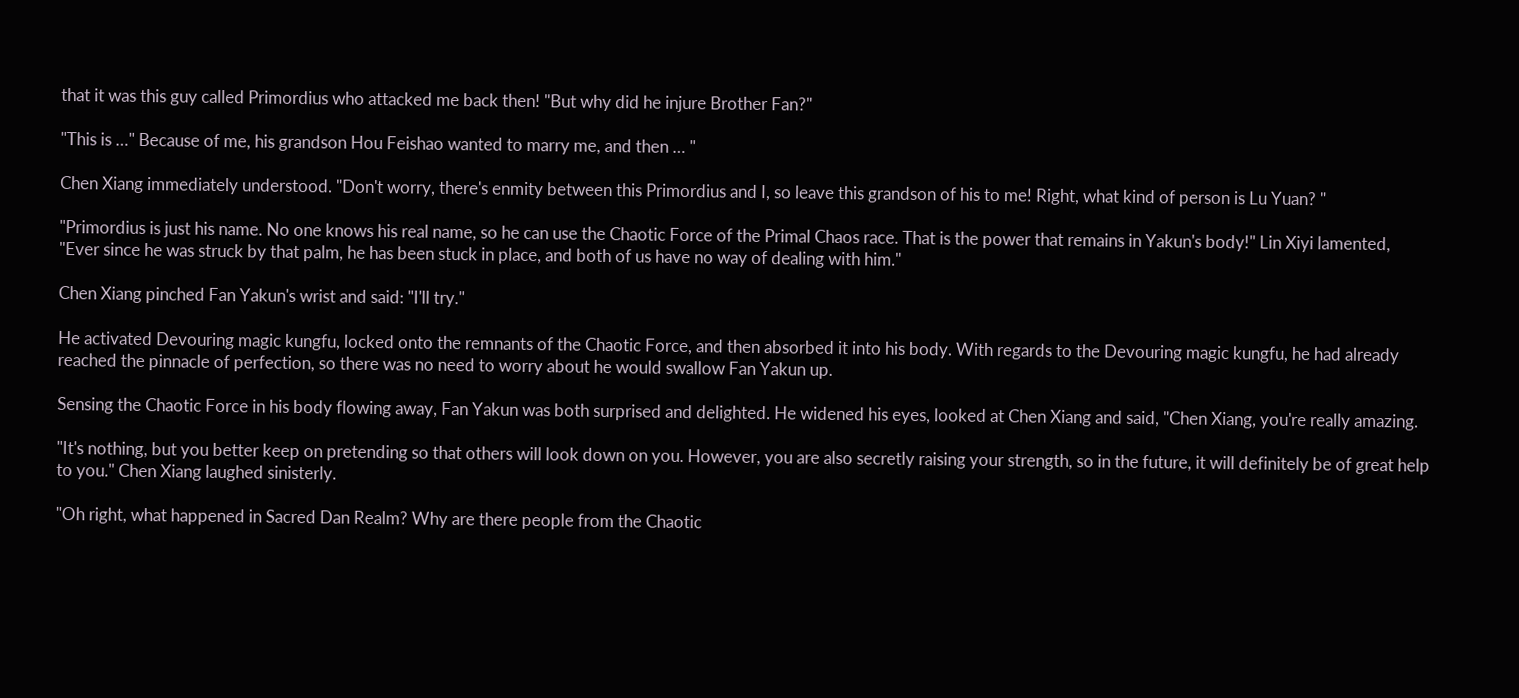that it was this guy called Primordius who attacked me back then! "But why did he injure Brother Fan?"

"This is …" Because of me, his grandson Hou Feishao wanted to marry me, and then … "

Chen Xiang immediately understood. "Don't worry, there's enmity between this Primordius and I, so leave this grandson of his to me! Right, what kind of person is Lu Yuan? "

"Primordius is just his name. No one knows his real name, so he can use the Chaotic Force of the Primal Chaos race. That is the power that remains in Yakun's body!" Lin Xiyi lamented, "Ever since he was struck by that palm, he has been stuck in place, and both of us have no way of dealing with him."

Chen Xiang pinched Fan Yakun's wrist and said: "I'll try."

He activated Devouring magic kungfu, locked onto the remnants of the Chaotic Force, and then absorbed it into his body. With regards to the Devouring magic kungfu, he had already reached the pinnacle of perfection, so there was no need to worry about he would swallow Fan Yakun up.

Sensing the Chaotic Force in his body flowing away, Fan Yakun was both surprised and delighted. He widened his eyes, looked at Chen Xiang and said, "Chen Xiang, you're really amazing.

"It's nothing, but you better keep on pretending so that others will look down on you. However, you are also secretly raising your strength, so in the future, it will definitely be of great help to you." Chen Xiang laughed sinisterly.

"Oh right, what happened in Sacred Dan Realm? Why are there people from the Chaotic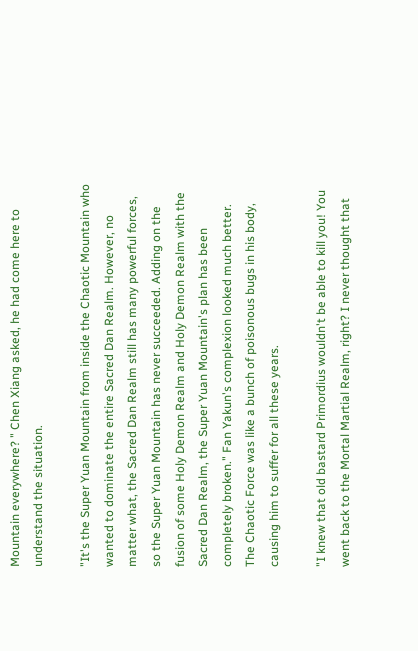Mountain everywhere? " Chen Xiang asked, he had come here to understand the situation.

"It's the Super Yuan Mountain from inside the Chaotic Mountain who wanted to dominate the entire Sacred Dan Realm. However, no matter what, the Sacred Dan Realm still has many powerful forces, so the Super Yuan Mountain has never succeeded. Adding on the fusion of some Holy Demon Realm and Holy Demon Realm with the Sacred Dan Realm, the Super Yuan Mountain's plan has been completely broken." Fan Yakun's complexion looked much better. The Chaotic Force was like a bunch of poisonous bugs in his body, causing him to suffer for all these years.

"I knew that old bastard Primordius wouldn't be able to kill you! You went back to the Mortal Martial Realm, right? I never thought that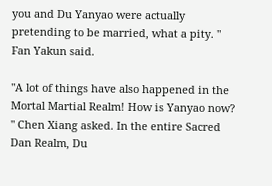you and Du Yanyao were actually pretending to be married, what a pity. " Fan Yakun said.

"A lot of things have also happened in the Mortal Martial Realm! How is Yanyao now? " Chen Xiang asked. In the entire Sacred Dan Realm, Du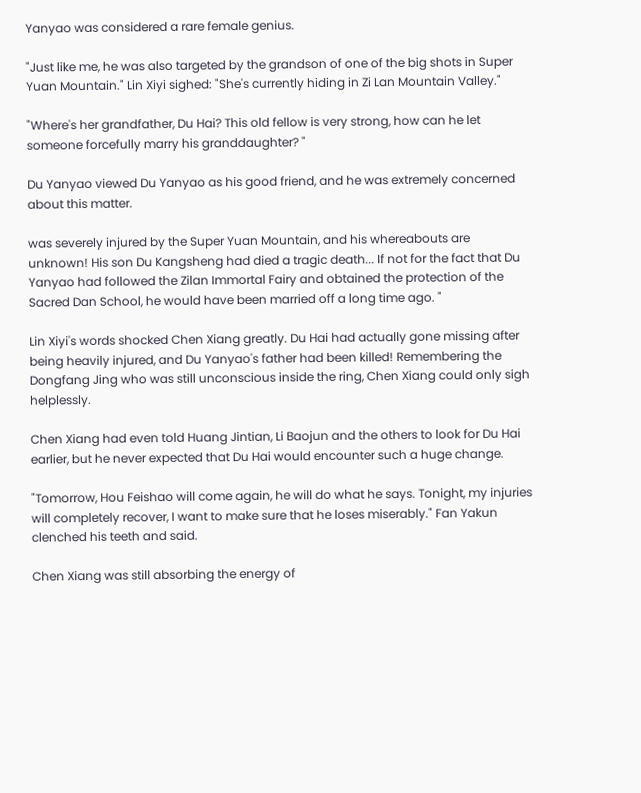Yanyao was considered a rare female genius.

"Just like me, he was also targeted by the grandson of one of the big shots in Super Yuan Mountain." Lin Xiyi sighed: "She's currently hiding in Zi Lan Mountain Valley."

"Where's her grandfather, Du Hai? This old fellow is very strong, how can he let someone forcefully marry his granddaughter? "

Du Yanyao viewed Du Yanyao as his good friend, and he was extremely concerned about this matter.

was severely injured by the Super Yuan Mountain, and his whereabouts are unknown! His son Du Kangsheng had died a tragic death... If not for the fact that Du Yanyao had followed the Zilan Immortal Fairy and obtained the protection of the Sacred Dan School, he would have been married off a long time ago. "

Lin Xiyi's words shocked Chen Xiang greatly. Du Hai had actually gone missing after being heavily injured, and Du Yanyao's father had been killed! Remembering the Dongfang Jing who was still unconscious inside the ring, Chen Xiang could only sigh helplessly.

Chen Xiang had even told Huang Jintian, Li Baojun and the others to look for Du Hai earlier, but he never expected that Du Hai would encounter such a huge change.

"Tomorrow, Hou Feishao will come again, he will do what he says. Tonight, my injuries will completely recover, I want to make sure that he loses miserably." Fan Yakun clenched his teeth and said.

Chen Xiang was still absorbing the energy of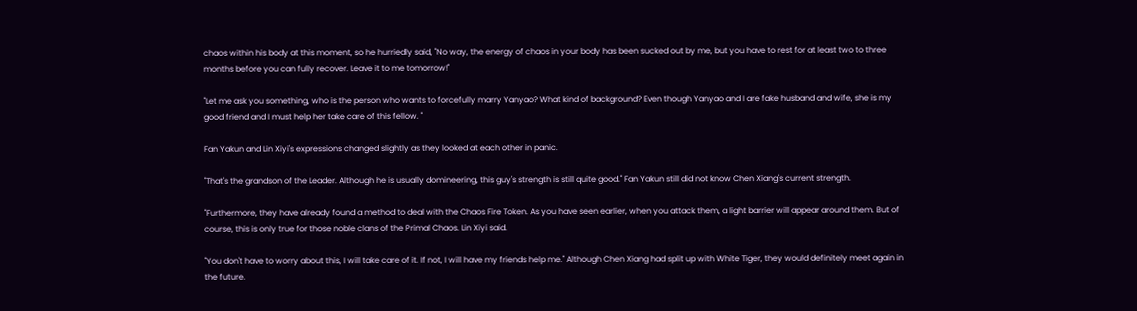chaos within his body at this moment, so he hurriedly said, "No way, the energy of chaos in your body has been sucked out by me, but you have to rest for at least two to three months before you can fully recover. Leave it to me tomorrow!"

"Let me ask you something, who is the person who wants to forcefully marry Yanyao? What kind of background? Even though Yanyao and I are fake husband and wife, she is my good friend and I must help her take care of this fellow. "

Fan Yakun and Lin Xiyi's expressions changed slightly as they looked at each other in panic.

"That's the grandson of the Leader. Although he is usually domineering, this guy's strength is still quite good." Fan Yakun still did not know Chen Xiang's current strength.

"Furthermore, they have already found a method to deal with the Chaos Fire Token. As you have seen earlier, when you attack them, a light barrier will appear around them. But of course, this is only true for those noble clans of the Primal Chaos. Lin Xiyi said.

"You don't have to worry about this, I will take care of it. If not, I will have my friends help me." Although Chen Xiang had split up with White Tiger, they would definitely meet again in the future.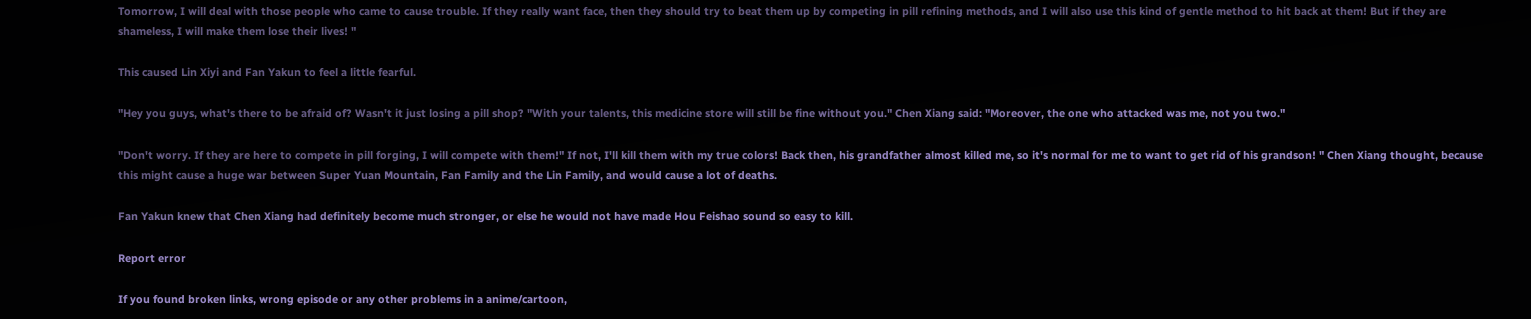Tomorrow, I will deal with those people who came to cause trouble. If they really want face, then they should try to beat them up by competing in pill refining methods, and I will also use this kind of gentle method to hit back at them! But if they are shameless, I will make them lose their lives! "

This caused Lin Xiyi and Fan Yakun to feel a little fearful.

"Hey you guys, what's there to be afraid of? Wasn't it just losing a pill shop? "With your talents, this medicine store will still be fine without you." Chen Xiang said: "Moreover, the one who attacked was me, not you two."

"Don't worry. If they are here to compete in pill forging, I will compete with them!" If not, I'll kill them with my true colors! Back then, his grandfather almost killed me, so it's normal for me to want to get rid of his grandson! " Chen Xiang thought, because this might cause a huge war between Super Yuan Mountain, Fan Family and the Lin Family, and would cause a lot of deaths.

Fan Yakun knew that Chen Xiang had definitely become much stronger, or else he would not have made Hou Feishao sound so easy to kill.

Report error

If you found broken links, wrong episode or any other problems in a anime/cartoon,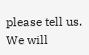please tell us. We will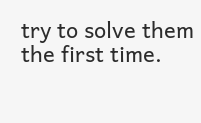try to solve them the first time.